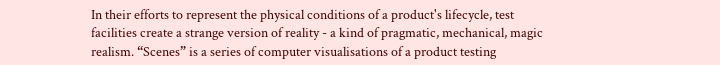In their efforts to represent the physical conditions of a product's lifecycle, test facilities create a strange version of reality - a kind of pragmatic, mechanical, magic realism. “Scenes” is a series of computer visualisations of a product testing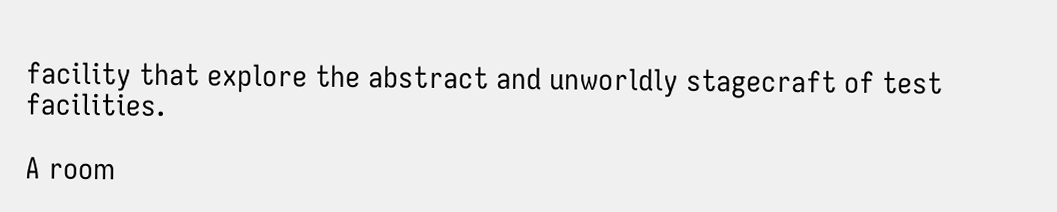facility that explore the abstract and unworldly stagecraft of test facilities.

A room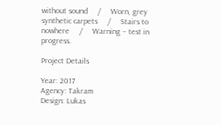without sound     /     Worn, grey synthetic carpets     /     Stairs to nowhere     /     Warning – test in progress.

Project Details

Year: 2017
Agency: Takram
Design: Lukas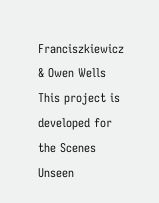Franciszkiewicz & Owen Wells
This project is developed for the Scenes Unseen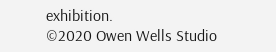exhibition.
©2020 Owen Wells Studio